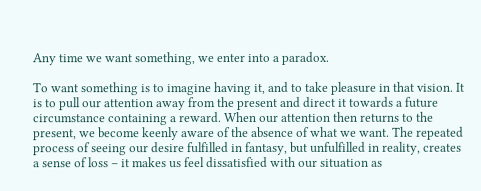Any time we want something, we enter into a paradox.

To want something is to imagine having it, and to take pleasure in that vision. It is to pull our attention away from the present and direct it towards a future circumstance containing a reward. When our attention then returns to the present, we become keenly aware of the absence of what we want. The repeated process of seeing our desire fulfilled in fantasy, but unfulfilled in reality, creates a sense of loss – it makes us feel dissatisfied with our situation as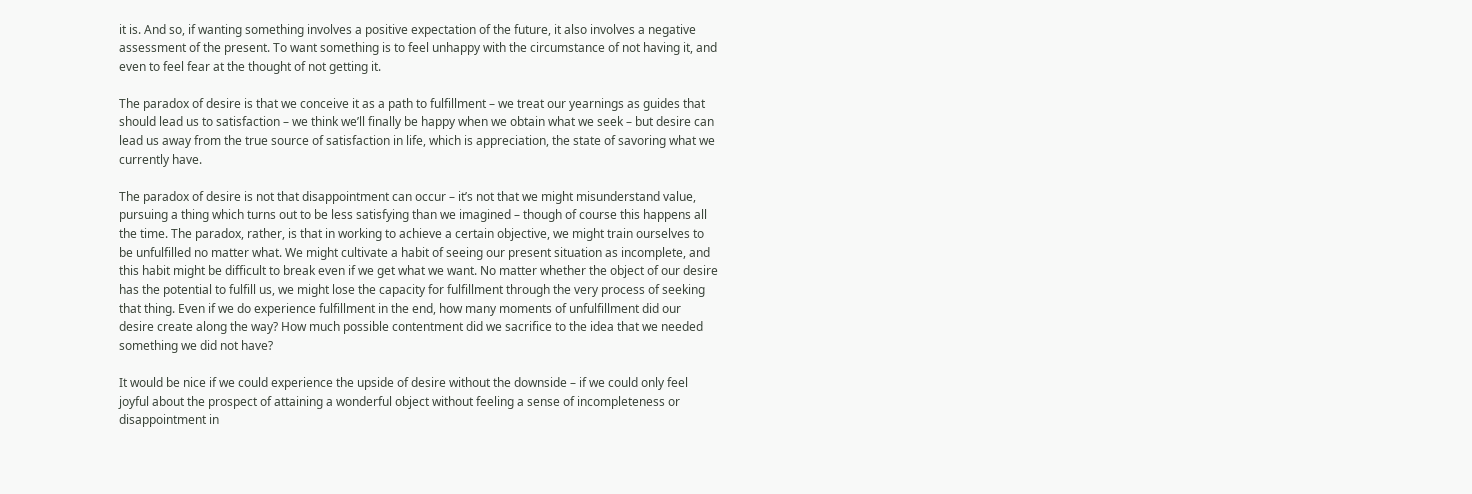it is. And so, if wanting something involves a positive expectation of the future, it also involves a negative assessment of the present. To want something is to feel unhappy with the circumstance of not having it, and even to feel fear at the thought of not getting it.

The paradox of desire is that we conceive it as a path to fulfillment – we treat our yearnings as guides that should lead us to satisfaction – we think we’ll finally be happy when we obtain what we seek – but desire can lead us away from the true source of satisfaction in life, which is appreciation, the state of savoring what we currently have.

The paradox of desire is not that disappointment can occur – it’s not that we might misunderstand value, pursuing a thing which turns out to be less satisfying than we imagined – though of course this happens all the time. The paradox, rather, is that in working to achieve a certain objective, we might train ourselves to be unfulfilled no matter what. We might cultivate a habit of seeing our present situation as incomplete, and this habit might be difficult to break even if we get what we want. No matter whether the object of our desire has the potential to fulfill us, we might lose the capacity for fulfillment through the very process of seeking that thing. Even if we do experience fulfillment in the end, how many moments of unfulfillment did our desire create along the way? How much possible contentment did we sacrifice to the idea that we needed something we did not have?

It would be nice if we could experience the upside of desire without the downside – if we could only feel joyful about the prospect of attaining a wonderful object without feeling a sense of incompleteness or disappointment in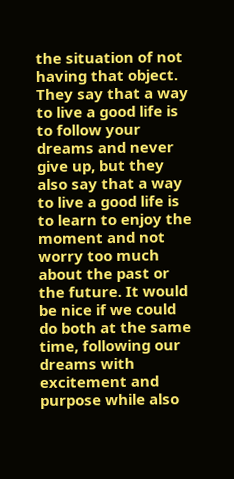the situation of not having that object. They say that a way to live a good life is to follow your dreams and never give up, but they also say that a way to live a good life is to learn to enjoy the moment and not worry too much about the past or the future. It would be nice if we could do both at the same time, following our dreams with excitement and purpose while also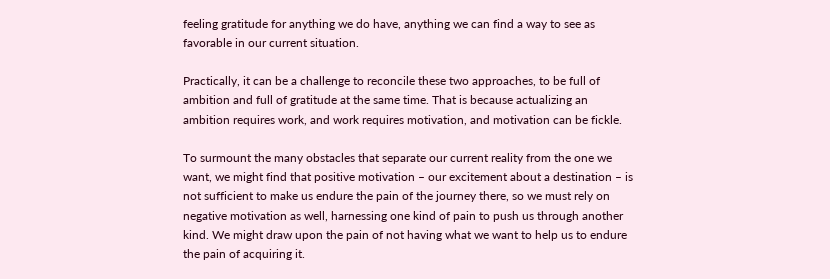feeling gratitude for anything we do have, anything we can find a way to see as favorable in our current situation.

Practically, it can be a challenge to reconcile these two approaches, to be full of ambition and full of gratitude at the same time. That is because actualizing an ambition requires work, and work requires motivation, and motivation can be fickle.

To surmount the many obstacles that separate our current reality from the one we want, we might find that positive motivation – our excitement about a destination – is not sufficient to make us endure the pain of the journey there, so we must rely on negative motivation as well, harnessing one kind of pain to push us through another kind. We might draw upon the pain of not having what we want to help us to endure the pain of acquiring it.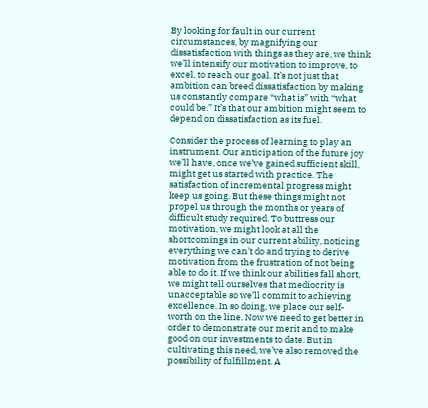By looking for fault in our current circumstances, by magnifying our dissatisfaction with things as they are, we think we’ll intensify our motivation to improve, to excel, to reach our goal. It’s not just that ambition can breed dissatisfaction by making us constantly compare “what is” with “what could be.” It’s that our ambition might seem to depend on dissatisfaction as its fuel.

Consider the process of learning to play an instrument. Our anticipation of the future joy we’ll have, once we’ve gained sufficient skill, might get us started with practice. The satisfaction of incremental progress might keep us going. But these things might not propel us through the months or years of difficult study required. To buttress our motivation, we might look at all the shortcomings in our current ability, noticing everything we can’t do and trying to derive motivation from the frustration of not being able to do it. If we think our abilities fall short, we might tell ourselves that mediocrity is unacceptable so we’ll commit to achieving excellence. In so doing, we place our self-worth on the line. Now we need to get better in order to demonstrate our merit and to make good on our investments to date. But in cultivating this need, we’ve also removed the possibility of fulfillment. A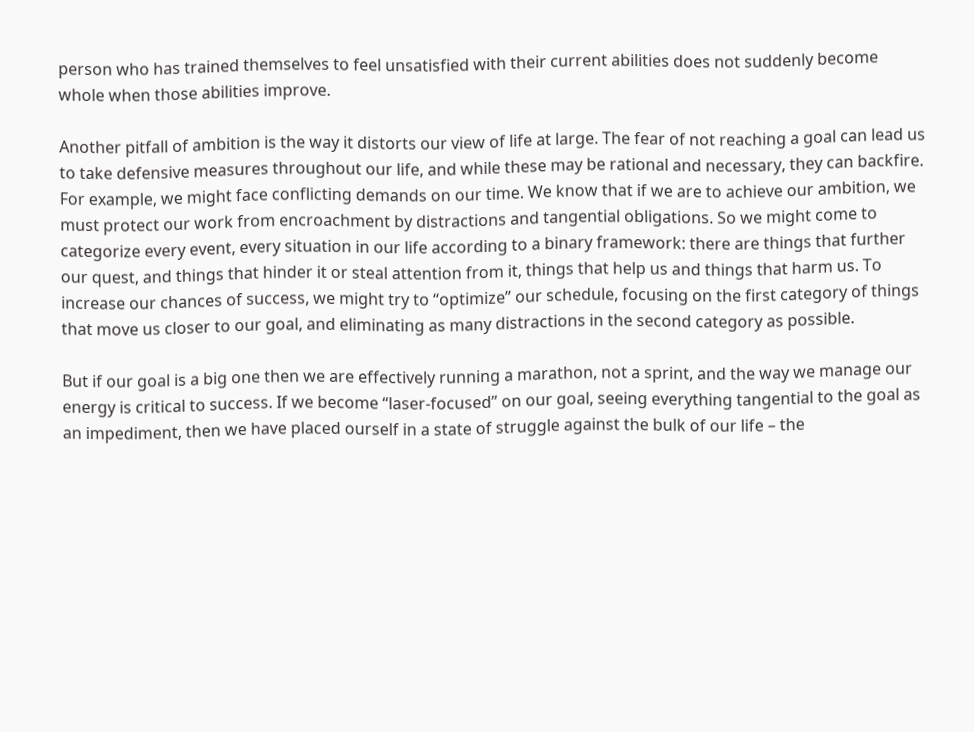person who has trained themselves to feel unsatisfied with their current abilities does not suddenly become whole when those abilities improve.

Another pitfall of ambition is the way it distorts our view of life at large. The fear of not reaching a goal can lead us to take defensive measures throughout our life, and while these may be rational and necessary, they can backfire. For example, we might face conflicting demands on our time. We know that if we are to achieve our ambition, we must protect our work from encroachment by distractions and tangential obligations. So we might come to categorize every event, every situation in our life according to a binary framework: there are things that further our quest, and things that hinder it or steal attention from it, things that help us and things that harm us. To increase our chances of success, we might try to “optimize” our schedule, focusing on the first category of things that move us closer to our goal, and eliminating as many distractions in the second category as possible.

But if our goal is a big one then we are effectively running a marathon, not a sprint, and the way we manage our energy is critical to success. If we become “laser-focused” on our goal, seeing everything tangential to the goal as an impediment, then we have placed ourself in a state of struggle against the bulk of our life – the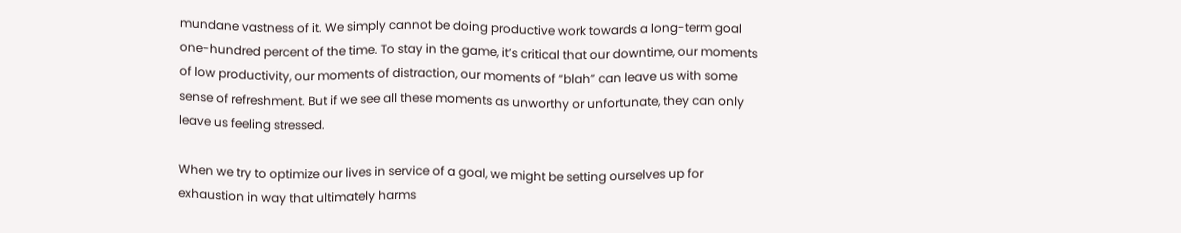mundane vastness of it. We simply cannot be doing productive work towards a long-term goal one-hundred percent of the time. To stay in the game, it’s critical that our downtime, our moments of low productivity, our moments of distraction, our moments of “blah” can leave us with some sense of refreshment. But if we see all these moments as unworthy or unfortunate, they can only leave us feeling stressed.

When we try to optimize our lives in service of a goal, we might be setting ourselves up for exhaustion in way that ultimately harms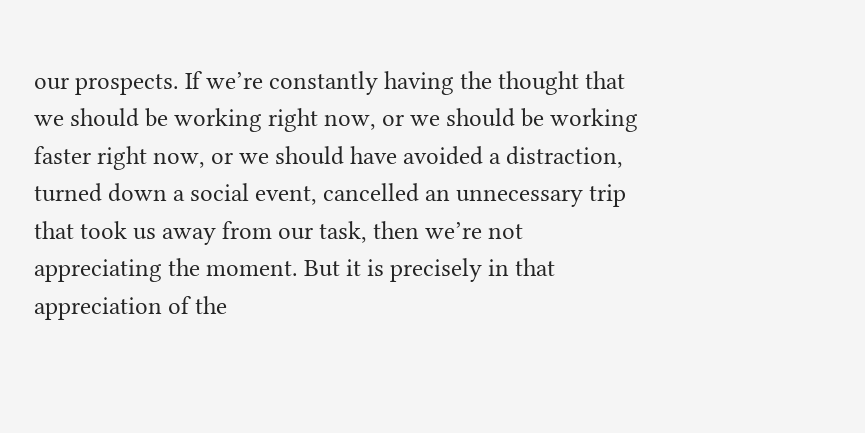our prospects. If we’re constantly having the thought that we should be working right now, or we should be working faster right now, or we should have avoided a distraction, turned down a social event, cancelled an unnecessary trip that took us away from our task, then we’re not appreciating the moment. But it is precisely in that appreciation of the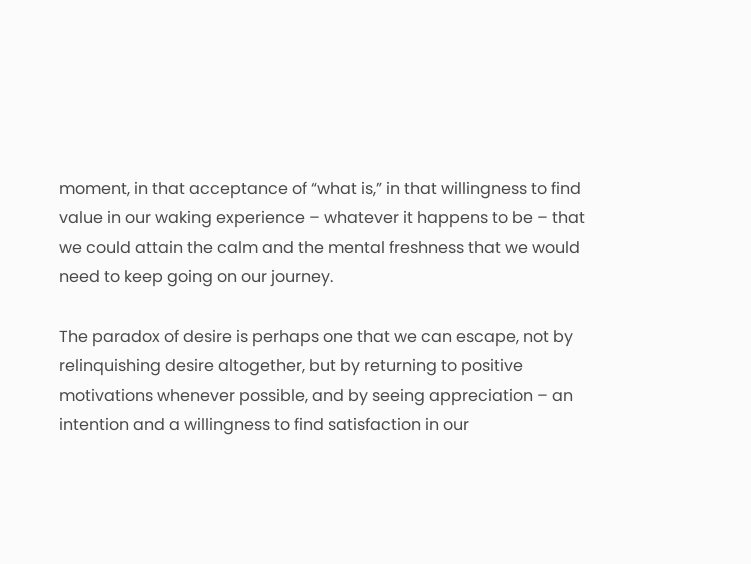moment, in that acceptance of “what is,” in that willingness to find value in our waking experience – whatever it happens to be – that we could attain the calm and the mental freshness that we would need to keep going on our journey.

The paradox of desire is perhaps one that we can escape, not by relinquishing desire altogether, but by returning to positive motivations whenever possible, and by seeing appreciation – an intention and a willingness to find satisfaction in our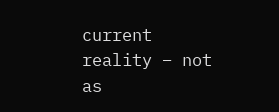current reality – not as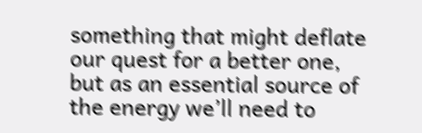something that might deflate our quest for a better one, but as an essential source of the energy we’ll need to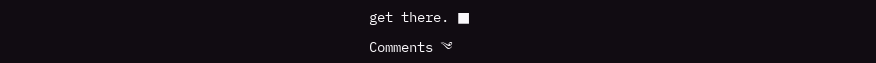get there. ■

Comments ༄